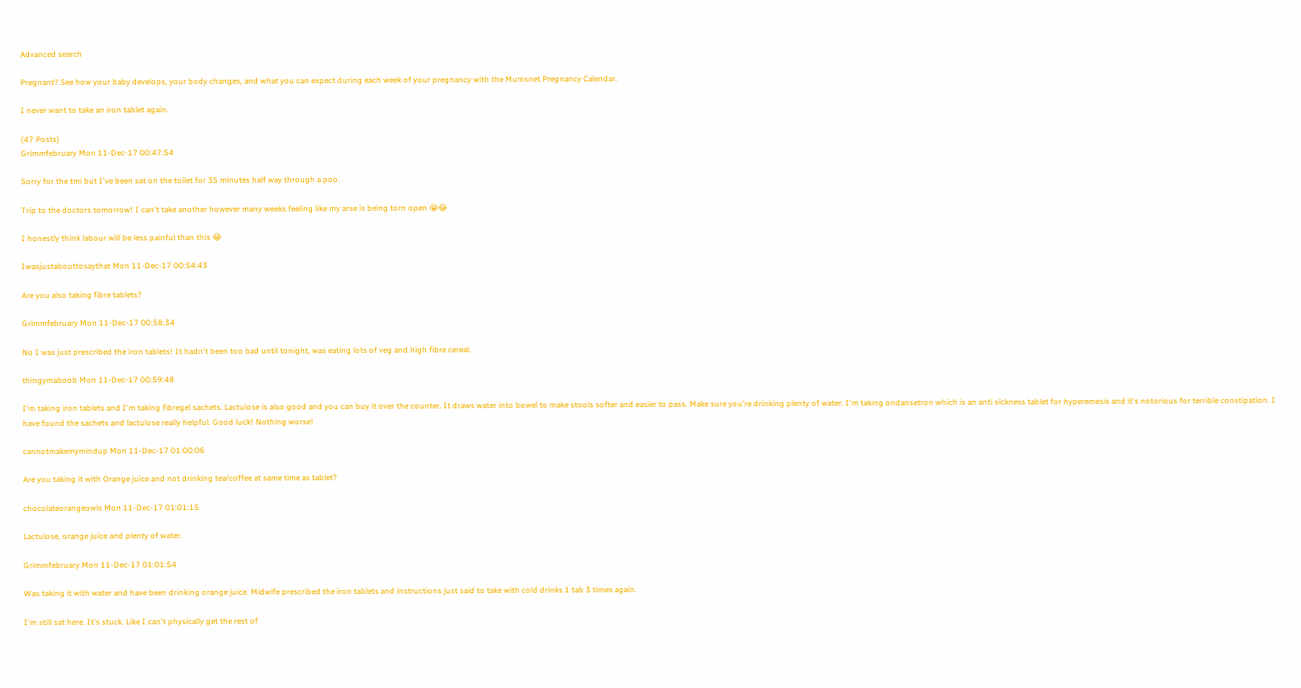Advanced search

Pregnant? See how your baby develops, your body changes, and what you can expect during each week of your pregnancy with the Mumsnet Pregnancy Calendar.

I never want to take an iron tablet again.

(47 Posts)
Grimmfebruary Mon 11-Dec-17 00:47:54

Sorry for the tmi but I've been sat on the toilet for 35 minutes half way through a poo.

Trip to the doctors tomorrow! I can't take another however many weeks feeling like my arse is being torn open 😭😂

I honestly think labour will be less painful than this 😂

Iwasjustabouttosaythat Mon 11-Dec-17 00:54:43

Are you also taking fibre tablets?

Grimmfebruary Mon 11-Dec-17 00:58:34

No I was just prescribed the iron tablets! It hadn't been too bad until tonight, was eating lots of veg and high fibre cereal.

thingymaboob Mon 11-Dec-17 00:59:48

I'm taking iron tablets and I'm taking fibregel sachets. Lactulose is also good and you can buy it over the counter. It draws water into bowel to make stools softer and easier to pass. Make sure you're drinking plenty of water. I'm taking ondansetron which is an anti sickness tablet for hyperemesis and it's notorious for terrible constipation. I have found the sachets and lactulose really helpful. Good luck! Nothing worse!

cannotmakemymindup Mon 11-Dec-17 01:00:06

Are you taking it with Orange juice and not drinking tea/coffee at same time as tablet?

chocolateorangeowls Mon 11-Dec-17 01:01:15

Lactulose, orange juice and plenty of water.

Grimmfebruary Mon 11-Dec-17 01:01:54

Was taking it with water and have been drinking orange juice. Midwife prescribed the iron tablets and instructions just said to take with cold drinks 1 tab 3 times again.

I'm still sat here. It's stuck. Like I can't physically get the rest of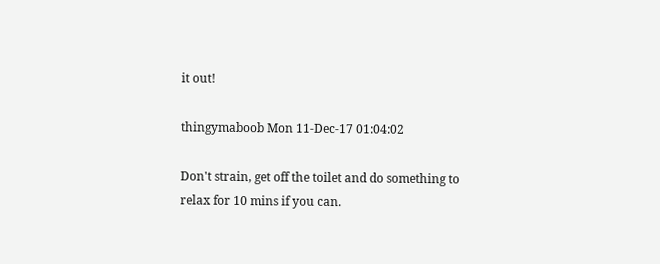it out!

thingymaboob Mon 11-Dec-17 01:04:02

Don't strain, get off the toilet and do something to relax for 10 mins if you can.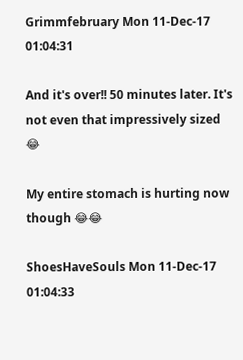Grimmfebruary Mon 11-Dec-17 01:04:31

And it's over!! 50 minutes later. It's not even that impressively sized 😂

My entire stomach is hurting now though 😂😂

ShoesHaveSouls Mon 11-Dec-17 01:04:33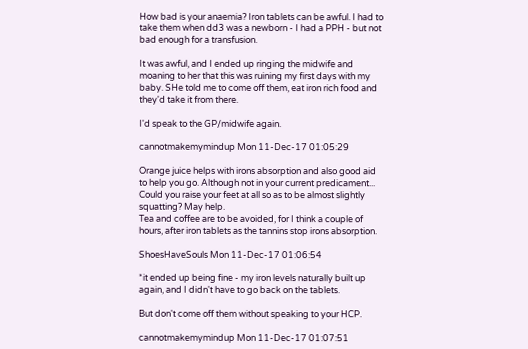How bad is your anaemia? Iron tablets can be awful. I had to take them when dd3 was a newborn - I had a PPH - but not bad enough for a transfusion.

It was awful, and I ended up ringing the midwife and moaning to her that this was ruining my first days with my baby. SHe told me to come off them, eat iron rich food and they'd take it from there.

I'd speak to the GP/midwife again.

cannotmakemymindup Mon 11-Dec-17 01:05:29

Orange juice helps with irons absorption and also good aid to help you go. Although not in your current predicament...
Could you raise your feet at all so as to be almost slightly squatting? May help.
Tea and coffee are to be avoided, for I think a couple of hours, after iron tablets as the tannins stop irons absorption.

ShoesHaveSouls Mon 11-Dec-17 01:06:54

*it ended up being fine - my iron levels naturally built up again, and I didn't have to go back on the tablets.

But don't come off them without speaking to your HCP.

cannotmakemymindup Mon 11-Dec-17 01:07:51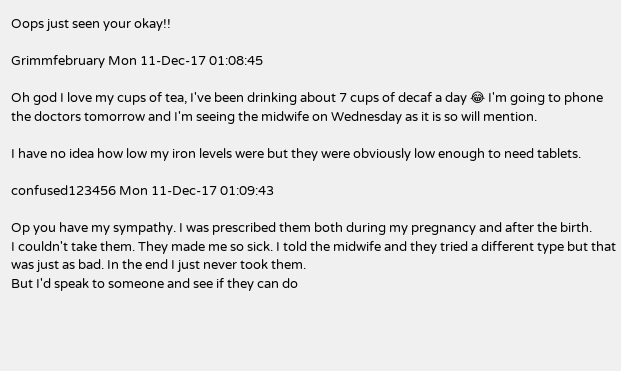Oops just seen your okay!!

Grimmfebruary Mon 11-Dec-17 01:08:45

Oh god I love my cups of tea, I've been drinking about 7 cups of decaf a day 😂 I'm going to phone the doctors tomorrow and I'm seeing the midwife on Wednesday as it is so will mention.

I have no idea how low my iron levels were but they were obviously low enough to need tablets.

confused123456 Mon 11-Dec-17 01:09:43

Op you have my sympathy. I was prescribed them both during my pregnancy and after the birth.
I couldn't take them. They made me so sick. I told the midwife and they tried a different type but that was just as bad. In the end I just never took them.
But I'd speak to someone and see if they can do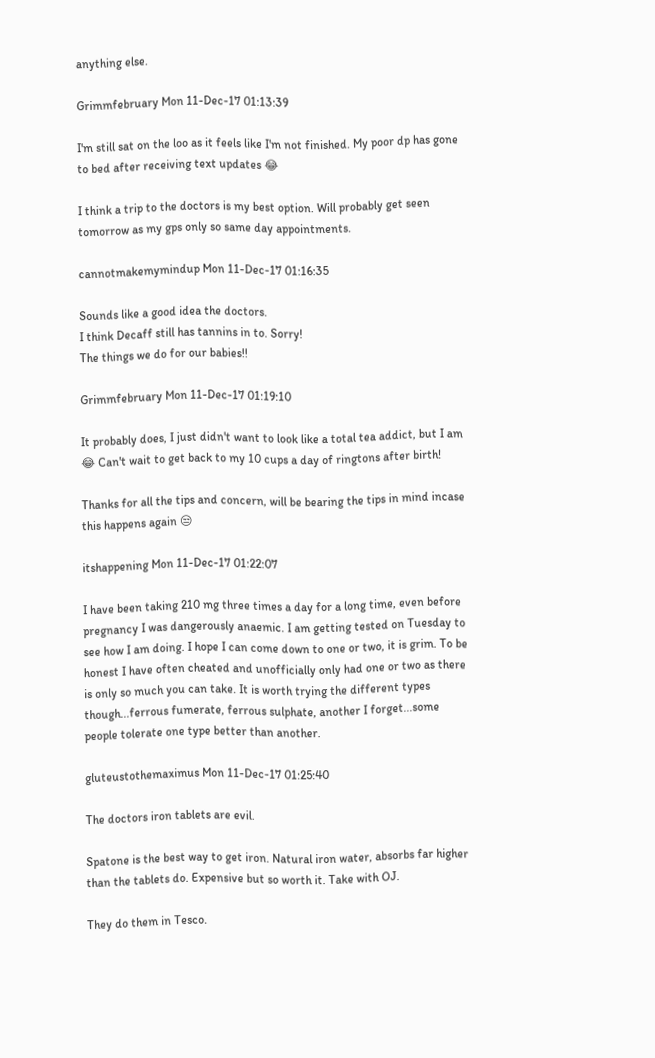anything else.

Grimmfebruary Mon 11-Dec-17 01:13:39

I'm still sat on the loo as it feels like I'm not finished. My poor dp has gone to bed after receiving text updates 😂

I think a trip to the doctors is my best option. Will probably get seen tomorrow as my gps only so same day appointments.

cannotmakemymindup Mon 11-Dec-17 01:16:35

Sounds like a good idea the doctors.
I think Decaff still has tannins in to. Sorry!
The things we do for our babies!!

Grimmfebruary Mon 11-Dec-17 01:19:10

It probably does, I just didn't want to look like a total tea addict, but I am 😂 Can't wait to get back to my 10 cups a day of ringtons after birth!

Thanks for all the tips and concern, will be bearing the tips in mind incase this happens again 😒

itshappening Mon 11-Dec-17 01:22:07

I have been taking 210 mg three times a day for a long time, even before pregnancy I was dangerously anaemic. I am getting tested on Tuesday to see how I am doing. I hope I can come down to one or two, it is grim. To be honest I have often cheated and unofficially only had one or two as there is only so much you can take. It is worth trying the different types though...ferrous fumerate, ferrous sulphate, another I forget...some people tolerate one type better than another.

gluteustothemaximus Mon 11-Dec-17 01:25:40

The doctors iron tablets are evil.

Spatone is the best way to get iron. Natural iron water, absorbs far higher than the tablets do. Expensive but so worth it. Take with OJ.

They do them in Tesco.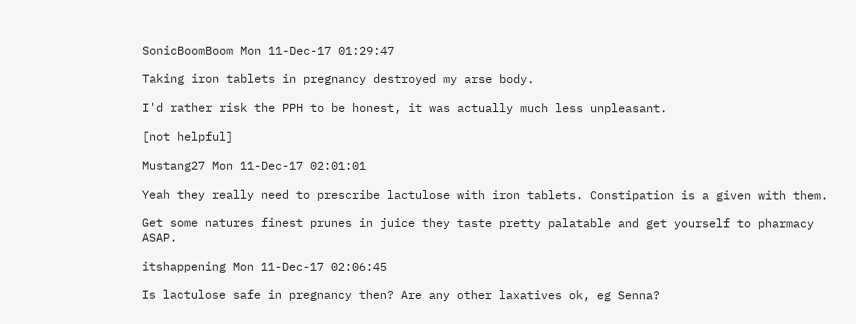SonicBoomBoom Mon 11-Dec-17 01:29:47

Taking iron tablets in pregnancy destroyed my arse body.

I'd rather risk the PPH to be honest, it was actually much less unpleasant.

[not helpful]

Mustang27 Mon 11-Dec-17 02:01:01

Yeah they really need to prescribe lactulose with iron tablets. Constipation is a given with them.

Get some natures finest prunes in juice they taste pretty palatable and get yourself to pharmacy ASAP.

itshappening Mon 11-Dec-17 02:06:45

Is lactulose safe in pregnancy then? Are any other laxatives ok, eg Senna?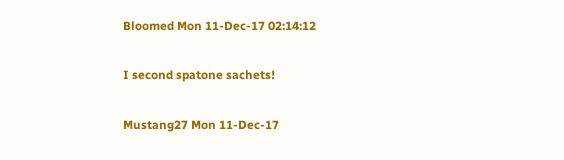Bloomed Mon 11-Dec-17 02:14:12

I second spatone sachets!

Mustang27 Mon 11-Dec-17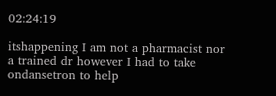02:24:19

itshappening I am not a pharmacist nor a trained dr however I had to take ondansetron to help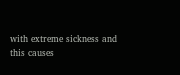with extreme sickness and this causes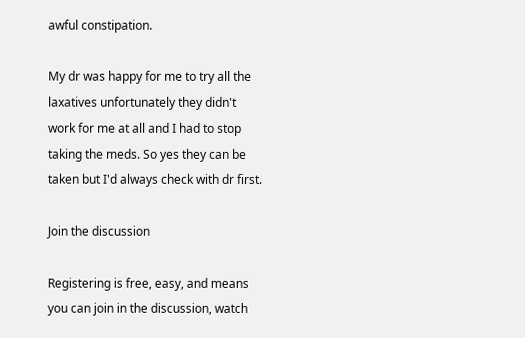awful constipation.

My dr was happy for me to try all the laxatives unfortunately they didn't work for me at all and I had to stop taking the meds. So yes they can be taken but I'd always check with dr first.

Join the discussion

Registering is free, easy, and means you can join in the discussion, watch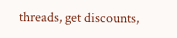threads, get discounts,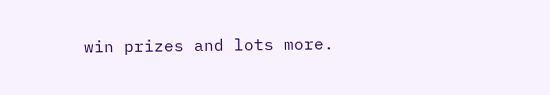win prizes and lots more.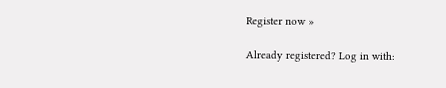Register now »

Already registered? Log in with: